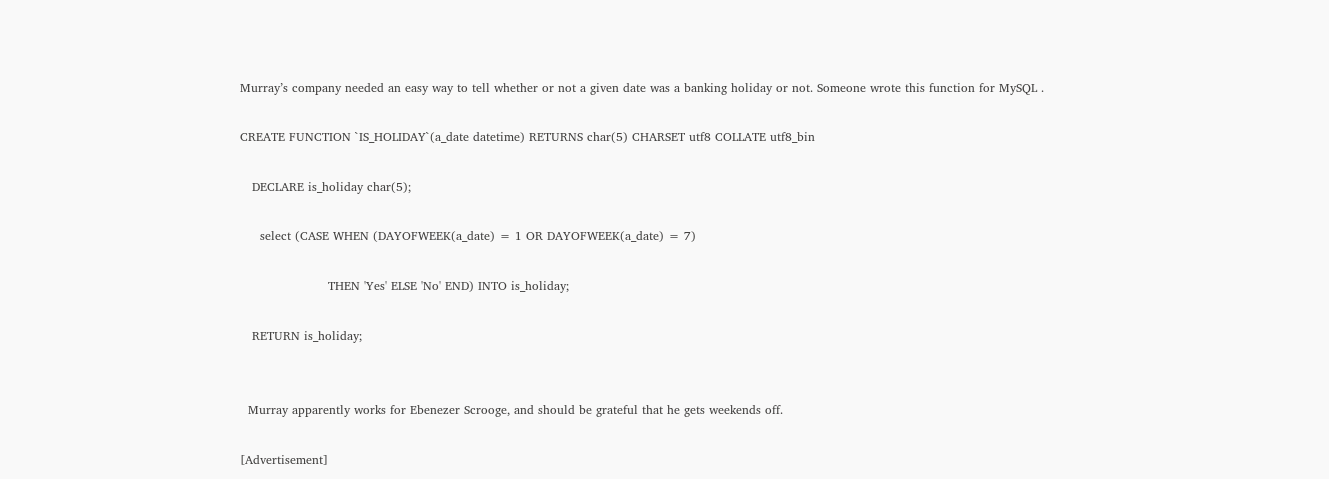Murray’s company needed an easy way to tell whether or not a given date was a banking holiday or not. Someone wrote this function for MySQL .

CREATE FUNCTION `IS_HOLIDAY`(a_date datetime) RETURNS char(5) CHARSET utf8 COLLATE utf8_bin

   DECLARE is_holiday char(5);

     select (CASE WHEN (DAYOFWEEK(a_date) = 1 OR DAYOFWEEK(a_date) = 7)

                      THEN 'Yes' ELSE 'No' END) INTO is_holiday;

   RETURN is_holiday;


  Murray apparently works for Ebenezer Scrooge, and should be grateful that he gets weekends off.

[Advertisement]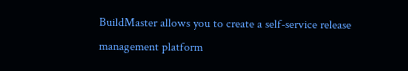BuildMaster allows you to create a self-service release management platform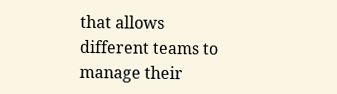that allows different teams to manage their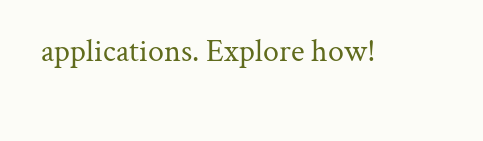applications. Explore how!